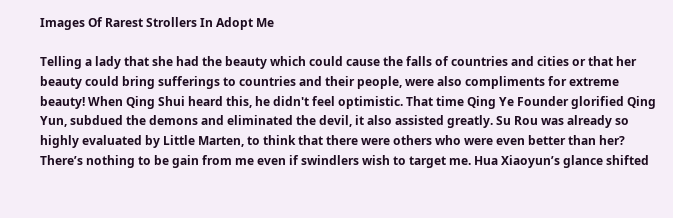Images Of Rarest Strollers In Adopt Me

Telling a lady that she had the beauty which could cause the falls of countries and cities or that her beauty could bring sufferings to countries and their people, were also compliments for extreme beauty! When Qing Shui heard this, he didn't feel optimistic. That time Qing Ye Founder glorified Qing Yun, subdued the demons and eliminated the devil, it also assisted greatly. Su Rou was already so highly evaluated by Little Marten, to think that there were others who were even better than her? There’s nothing to be gain from me even if swindlers wish to target me. Hua Xiaoyun’s glance shifted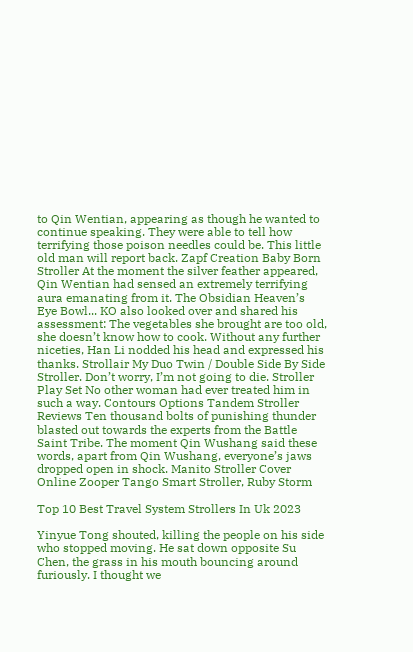to Qin Wentian, appearing as though he wanted to continue speaking. They were able to tell how terrifying those poison needles could be. This little old man will report back. Zapf Creation Baby Born Stroller At the moment the silver feather appeared, Qin Wentian had sensed an extremely terrifying aura emanating from it. The Obsidian Heaven’s Eye Bowl... KO also looked over and shared his assessment: The vegetables she brought are too old, she doesn’t know how to cook. Without any further niceties, Han Li nodded his head and expressed his thanks. Strollair My Duo Twin / Double Side By Side Stroller. Don’t worry, I’m not going to die. Stroller Play Set No other woman had ever treated him in such a way. Contours Options Tandem Stroller Reviews Ten thousand bolts of punishing thunder blasted out towards the experts from the Battle Saint Tribe. The moment Qin Wushang said these words, apart from Qin Wushang, everyone’s jaws dropped open in shock. Manito Stroller Cover Online Zooper Tango Smart Stroller, Ruby Storm

Top 10 Best Travel System Strollers In Uk 2023

Yinyue Tong shouted, killing the people on his side who stopped moving. He sat down opposite Su Chen, the grass in his mouth bouncing around furiously. I thought we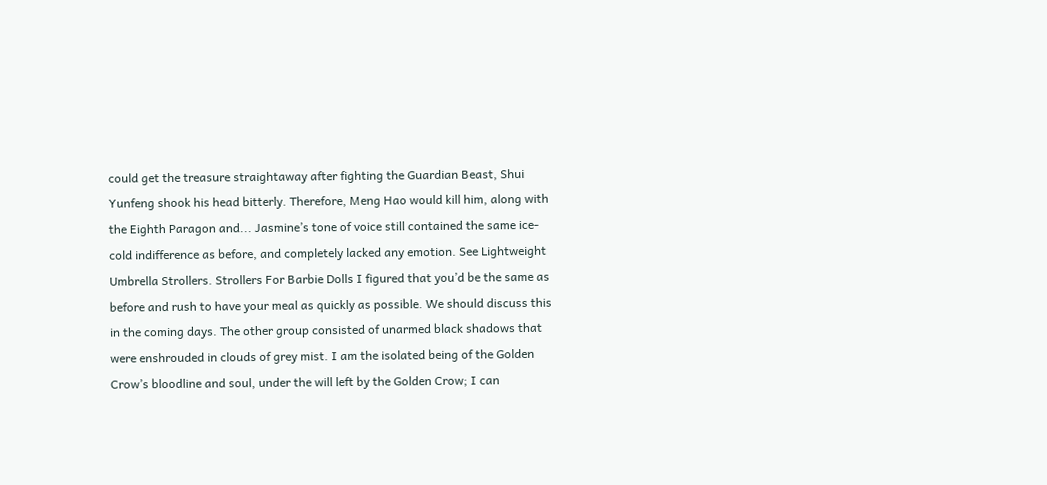could get the treasure straightaway after fighting the Guardian Beast, Shui Yunfeng shook his head bitterly. Therefore, Meng Hao would kill him, along with the Eighth Paragon and... Jasmine’s tone of voice still contained the same ice-cold indifference as before, and completely lacked any emotion. See Lightweight Umbrella Strollers. Strollers For Barbie Dolls I figured that you’d be the same as before and rush to have your meal as quickly as possible. We should discuss this in the coming days. The other group consisted of unarmed black shadows that were enshrouded in clouds of grey mist. I am the isolated being of the Golden Crow’s bloodline and soul, under the will left by the Golden Crow; I can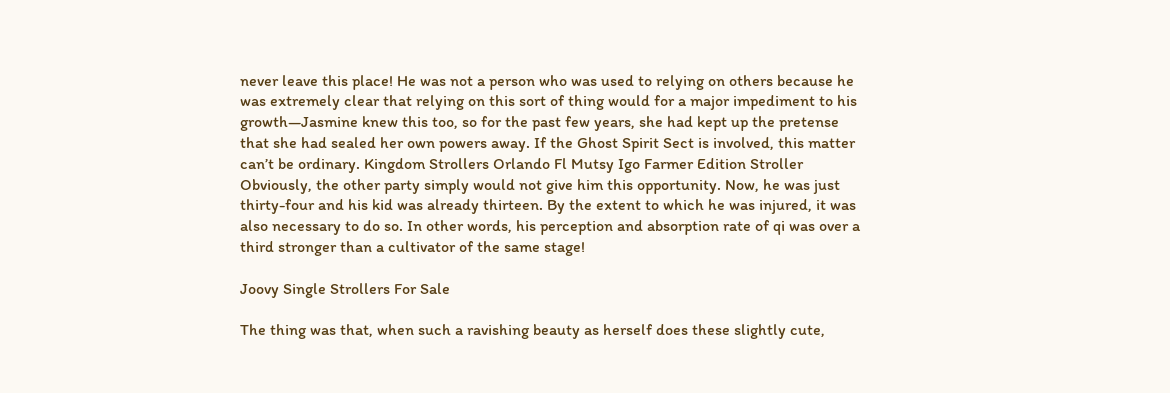never leave this place! He was not a person who was used to relying on others because he was extremely clear that relying on this sort of thing would for a major impediment to his growth—Jasmine knew this too, so for the past few years, she had kept up the pretense that she had sealed her own powers away. If the Ghost Spirit Sect is involved, this matter can’t be ordinary. Kingdom Strollers Orlando Fl Mutsy Igo Farmer Edition Stroller Obviously, the other party simply would not give him this opportunity. Now, he was just thirty-four and his kid was already thirteen. By the extent to which he was injured, it was also necessary to do so. In other words, his perception and absorption rate of qi was over a third stronger than a cultivator of the same stage!

Joovy Single Strollers For Sale

The thing was that, when such a ravishing beauty as herself does these slightly cute,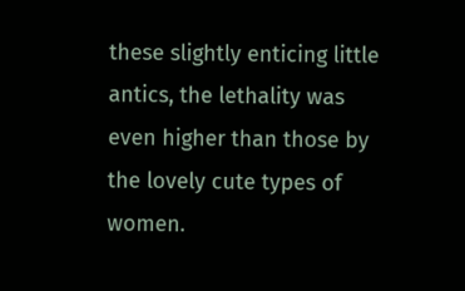these slightly enticing little antics, the lethality was even higher than those by the lovely cute types of women.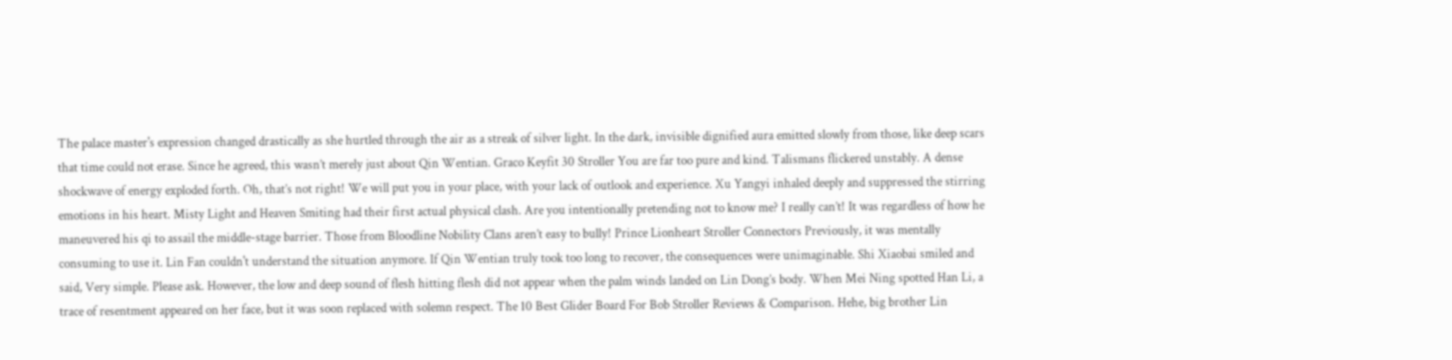The palace master's expression changed drastically as she hurtled through the air as a streak of silver light. In the dark, invisible dignified aura emitted slowly from those, like deep scars that time could not erase. Since he agreed, this wasn’t merely just about Qin Wentian. Graco Keyfit 30 Stroller You are far too pure and kind. Talismans flickered unstably. A dense shockwave of energy exploded forth. Oh, that’s not right! We will put you in your place, with your lack of outlook and experience. Xu Yangyi inhaled deeply and suppressed the stirring emotions in his heart. Misty Light and Heaven Smiting had their first actual physical clash. Are you intentionally pretending not to know me? I really can’t! It was regardless of how he maneuvered his qi to assail the middle-stage barrier. Those from Bloodline Nobility Clans aren’t easy to bully! Prince Lionheart Stroller Connectors Previously, it was mentally consuming to use it. Lin Fan couldn't understand the situation anymore. If Qin Wentian truly took too long to recover, the consequences were unimaginable. Shi Xiaobai smiled and said, Very simple. Please ask. However, the low and deep sound of flesh hitting flesh did not appear when the palm winds landed on Lin Dong’s body. When Mei Ning spotted Han Li, a trace of resentment appeared on her face, but it was soon replaced with solemn respect. The 10 Best Glider Board For Bob Stroller Reviews & Comparison. Hehe, big brother Lin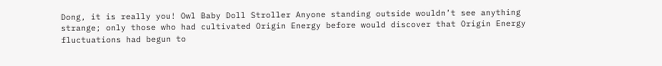Dong, it is really you! Owl Baby Doll Stroller Anyone standing outside wouldn’t see anything strange; only those who had cultivated Origin Energy before would discover that Origin Energy fluctuations had begun to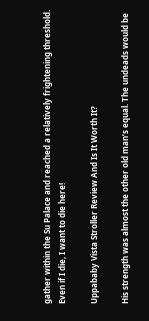gather within the Su Palace and reached a relatively frightening threshold. Even if I die, I want to die here!

Uppababy Vista Stroller Review And Is It Worth It?

His strength was almost the other old man’s equal. The undeads would be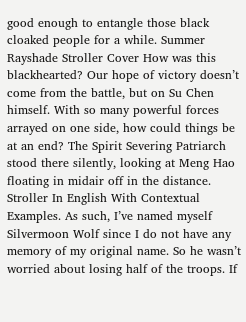good enough to entangle those black cloaked people for a while. Summer Rayshade Stroller Cover How was this blackhearted? Our hope of victory doesn’t come from the battle, but on Su Chen himself. With so many powerful forces arrayed on one side, how could things be at an end? The Spirit Severing Patriarch stood there silently, looking at Meng Hao floating in midair off in the distance. Stroller In English With Contextual Examples. As such, I’ve named myself Silvermoon Wolf since I do not have any memory of my original name. So he wasn’t worried about losing half of the troops. If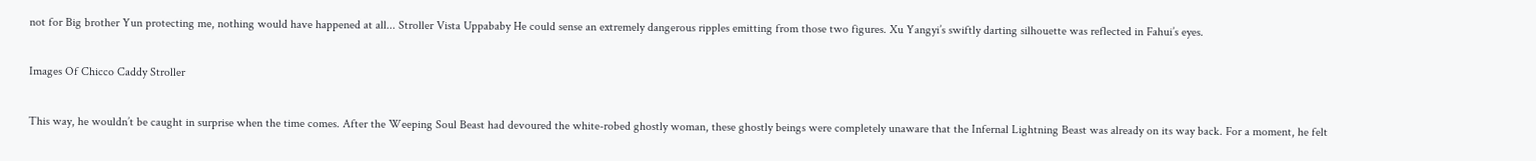not for Big brother Yun protecting me, nothing would have happened at all... Stroller Vista Uppababy He could sense an extremely dangerous ripples emitting from those two figures. Xu Yangyi’s swiftly darting silhouette was reflected in Fahui’s eyes.

Images Of Chicco Caddy Stroller

This way, he wouldn’t be caught in surprise when the time comes. After the Weeping Soul Beast had devoured the white-robed ghostly woman, these ghostly beings were completely unaware that the Infernal Lightning Beast was already on its way back. For a moment, he felt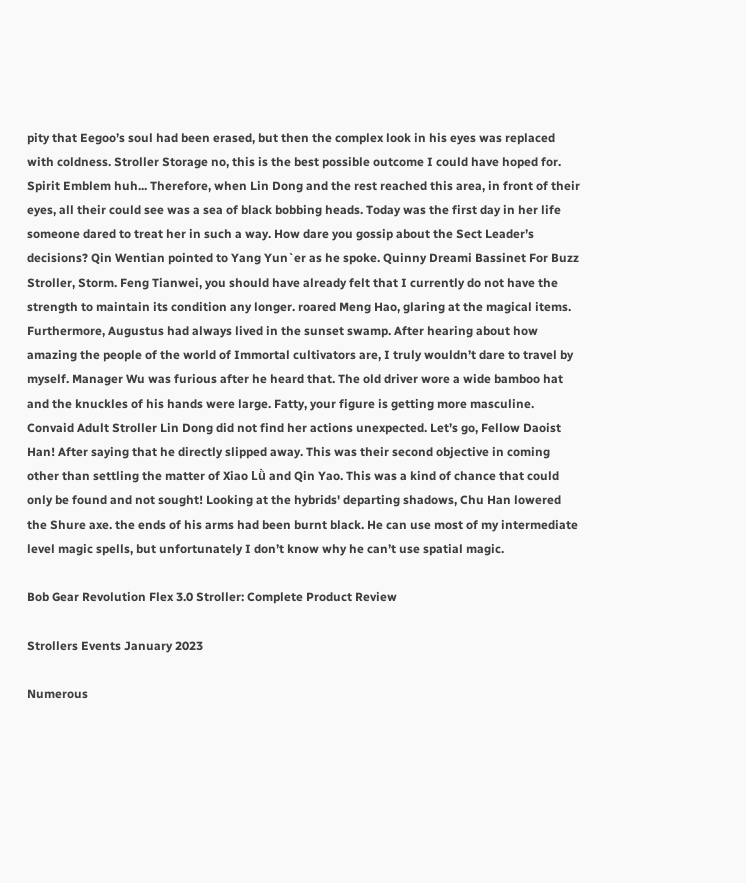pity that Eegoo’s soul had been erased, but then the complex look in his eyes was replaced with coldness. Stroller Storage no, this is the best possible outcome I could have hoped for. Spirit Emblem huh... Therefore, when Lin Dong and the rest reached this area, in front of their eyes, all their could see was a sea of black bobbing heads. Today was the first day in her life someone dared to treat her in such a way. How dare you gossip about the Sect Leader’s decisions? Qin Wentian pointed to Yang Yun`er as he spoke. Quinny Dreami Bassinet For Buzz Stroller, Storm. Feng Tianwei, you should have already felt that I currently do not have the strength to maintain its condition any longer. roared Meng Hao, glaring at the magical items. Furthermore, Augustus had always lived in the sunset swamp. After hearing about how amazing the people of the world of Immortal cultivators are, I truly wouldn’t dare to travel by myself. Manager Wu was furious after he heard that. The old driver wore a wide bamboo hat and the knuckles of his hands were large. Fatty, your figure is getting more masculine. Convaid Adult Stroller Lin Dong did not find her actions unexpected. Let’s go, Fellow Daoist Han! After saying that he directly slipped away. This was their second objective in coming other than settling the matter of Xiao Lǜ and Qin Yao. This was a kind of chance that could only be found and not sought! Looking at the hybrids' departing shadows, Chu Han lowered the Shure axe. the ends of his arms had been burnt black. He can use most of my intermediate level magic spells, but unfortunately I don’t know why he can’t use spatial magic.

Bob Gear Revolution Flex 3.0 Stroller: Complete Product Review

Strollers Events January 2023

Numerous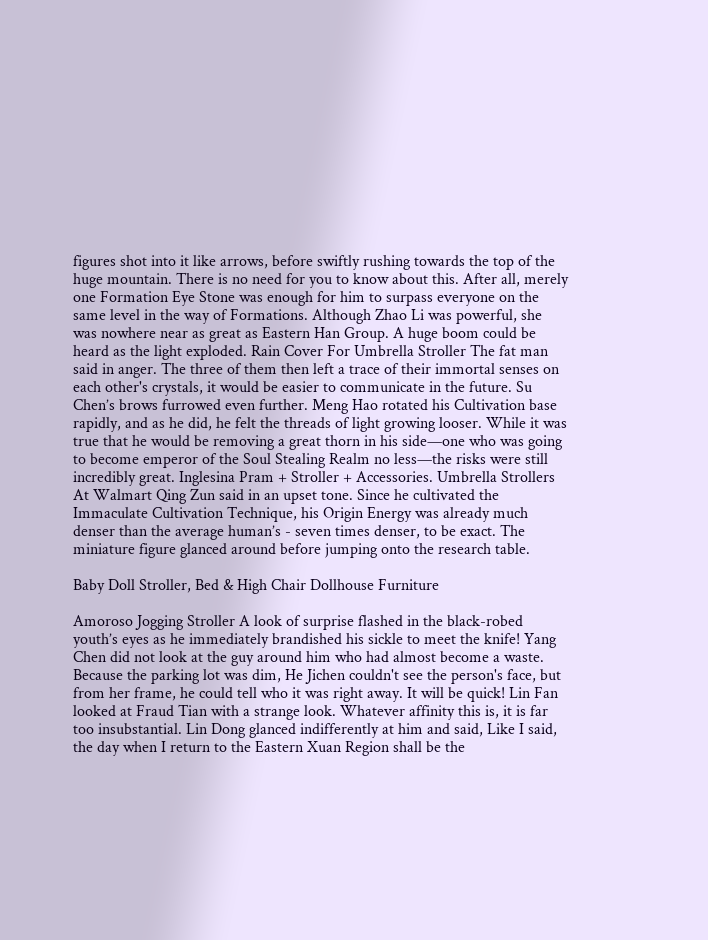figures shot into it like arrows, before swiftly rushing towards the top of the huge mountain. There is no need for you to know about this. After all, merely one Formation Eye Stone was enough for him to surpass everyone on the same level in the way of Formations. Although Zhao Li was powerful, she was nowhere near as great as Eastern Han Group. A huge boom could be heard as the light exploded. Rain Cover For Umbrella Stroller The fat man said in anger. The three of them then left a trace of their immortal senses on each other's crystals, it would be easier to communicate in the future. Su Chen’s brows furrowed even further. Meng Hao rotated his Cultivation base rapidly, and as he did, he felt the threads of light growing looser. While it was true that he would be removing a great thorn in his side—one who was going to become emperor of the Soul Stealing Realm no less—the risks were still incredibly great. Inglesina Pram + Stroller + Accessories. Umbrella Strollers At Walmart Qing Zun said in an upset tone. Since he cultivated the Immaculate Cultivation Technique, his Origin Energy was already much denser than the average human’s - seven times denser, to be exact. The miniature figure glanced around before jumping onto the research table.

Baby Doll Stroller, Bed & High Chair Dollhouse Furniture

Amoroso Jogging Stroller A look of surprise flashed in the black-robed youth’s eyes as he immediately brandished his sickle to meet the knife! Yang Chen did not look at the guy around him who had almost become a waste. Because the parking lot was dim, He Jichen couldn't see the person's face, but from her frame, he could tell who it was right away. It will be quick! Lin Fan looked at Fraud Tian with a strange look. Whatever affinity this is, it is far too insubstantial. Lin Dong glanced indifferently at him and said, Like I said, the day when I return to the Eastern Xuan Region shall be the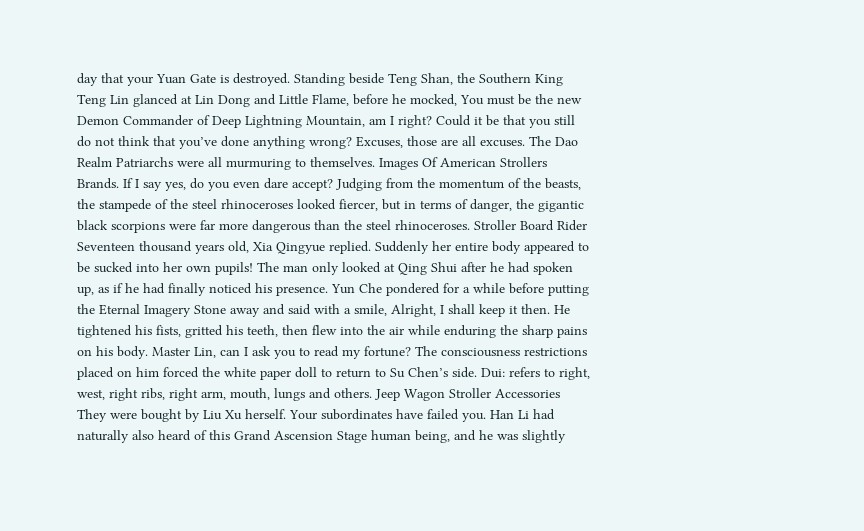day that your Yuan Gate is destroyed. Standing beside Teng Shan, the Southern King Teng Lin glanced at Lin Dong and Little Flame, before he mocked, You must be the new Demon Commander of Deep Lightning Mountain, am I right? Could it be that you still do not think that you’ve done anything wrong? Excuses, those are all excuses. The Dao Realm Patriarchs were all murmuring to themselves. Images Of American Strollers Brands. If I say yes, do you even dare accept? Judging from the momentum of the beasts, the stampede of the steel rhinoceroses looked fiercer, but in terms of danger, the gigantic black scorpions were far more dangerous than the steel rhinoceroses. Stroller Board Rider Seventeen thousand years old, Xia Qingyue replied. Suddenly her entire body appeared to be sucked into her own pupils! The man only looked at Qing Shui after he had spoken up, as if he had finally noticed his presence. Yun Che pondered for a while before putting the Eternal Imagery Stone away and said with a smile, Alright, I shall keep it then. He tightened his fists, gritted his teeth, then flew into the air while enduring the sharp pains on his body. Master Lin, can I ask you to read my fortune? The consciousness restrictions placed on him forced the white paper doll to return to Su Chen’s side. Dui: refers to right, west, right ribs, right arm, mouth, lungs and others. Jeep Wagon Stroller Accessories They were bought by Liu Xu herself. Your subordinates have failed you. Han Li had naturally also heard of this Grand Ascension Stage human being, and he was slightly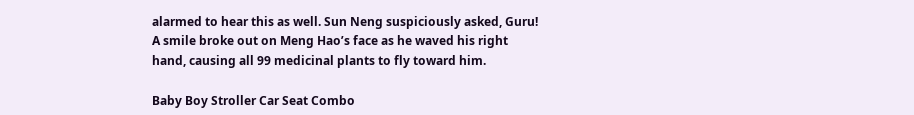alarmed to hear this as well. Sun Neng suspiciously asked, Guru! A smile broke out on Meng Hao’s face as he waved his right hand, causing all 99 medicinal plants to fly toward him.

Baby Boy Stroller Car Seat Combo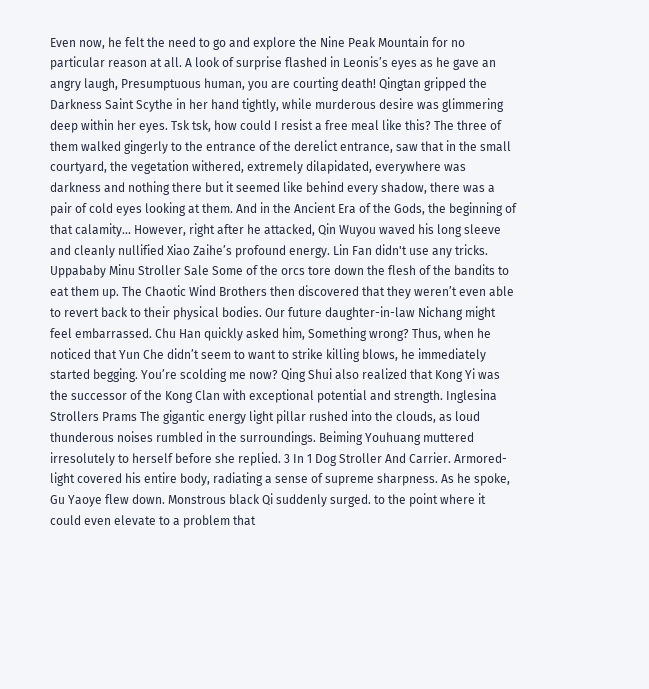Even now, he felt the need to go and explore the Nine Peak Mountain for no particular reason at all. A look of surprise flashed in Leonis’s eyes as he gave an angry laugh, Presumptuous human, you are courting death! Qingtan gripped the Darkness Saint Scythe in her hand tightly, while murderous desire was glimmering deep within her eyes. Tsk tsk, how could I resist a free meal like this? The three of them walked gingerly to the entrance of the derelict entrance, saw that in the small courtyard, the vegetation withered, extremely dilapidated, everywhere was darkness and nothing there but it seemed like behind every shadow, there was a pair of cold eyes looking at them. And in the Ancient Era of the Gods, the beginning of that calamity... However, right after he attacked, Qin Wuyou waved his long sleeve and cleanly nullified Xiao Zaihe’s profound energy. Lin Fan didn't use any tricks. Uppababy Minu Stroller Sale Some of the orcs tore down the flesh of the bandits to eat them up. The Chaotic Wind Brothers then discovered that they weren’t even able to revert back to their physical bodies. Our future daughter-in-law Nichang might feel embarrassed. Chu Han quickly asked him, Something wrong? Thus, when he noticed that Yun Che didn’t seem to want to strike killing blows, he immediately started begging. You’re scolding me now? Qing Shui also realized that Kong Yi was the successor of the Kong Clan with exceptional potential and strength. Inglesina Strollers Prams The gigantic energy light pillar rushed into the clouds, as loud thunderous noises rumbled in the surroundings. Beiming Youhuang muttered irresolutely to herself before she replied. 3 In 1 Dog Stroller And Carrier. Armored-light covered his entire body, radiating a sense of supreme sharpness. As he spoke, Gu Yaoye flew down. Monstrous black Qi suddenly surged. to the point where it could even elevate to a problem that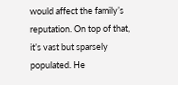would affect the family’s reputation. On top of that, it’s vast but sparsely populated. He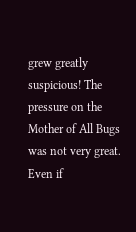grew greatly suspicious! The pressure on the Mother of All Bugs was not very great. Even if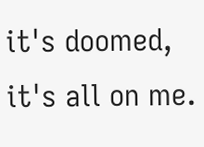it's doomed, it's all on me.